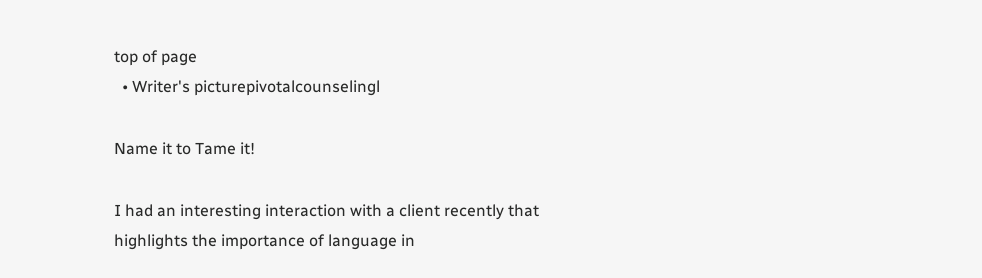top of page
  • Writer's picturepivotalcounselingl

Name it to Tame it!

I had an interesting interaction with a client recently that highlights the importance of language in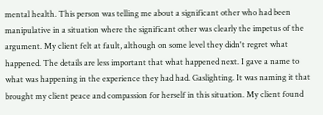mental health. This person was telling me about a significant other who had been manipulative in a situation where the significant other was clearly the impetus of the argument. My client felt at fault, although on some level they didn't regret what happened. The details are less important that what happened next. I gave a name to what was happening in the experience they had had. Gaslighting. It was naming it that brought my client peace and compassion for herself in this situation. My client found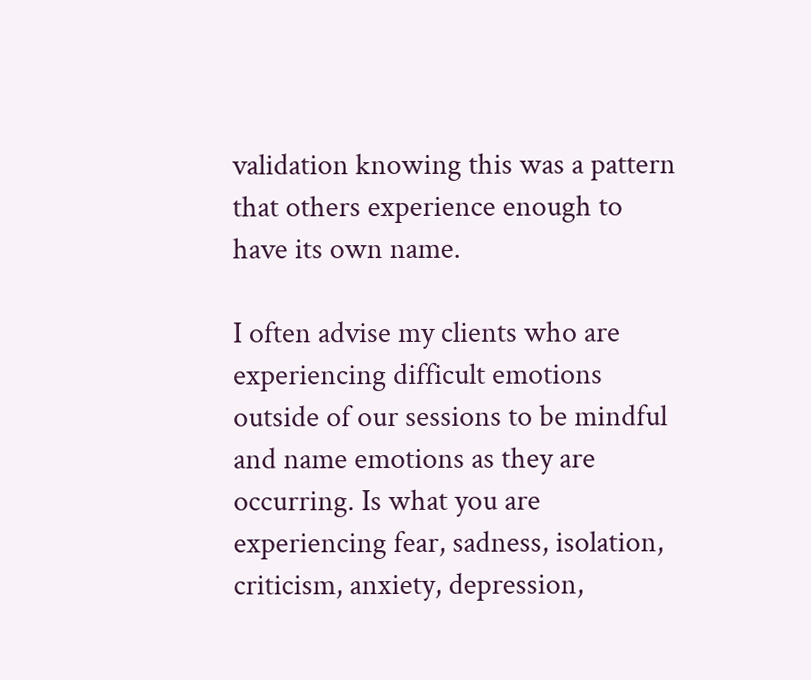validation knowing this was a pattern that others experience enough to have its own name.

I often advise my clients who are experiencing difficult emotions outside of our sessions to be mindful and name emotions as they are occurring. Is what you are experiencing fear, sadness, isolation, criticism, anxiety, depression,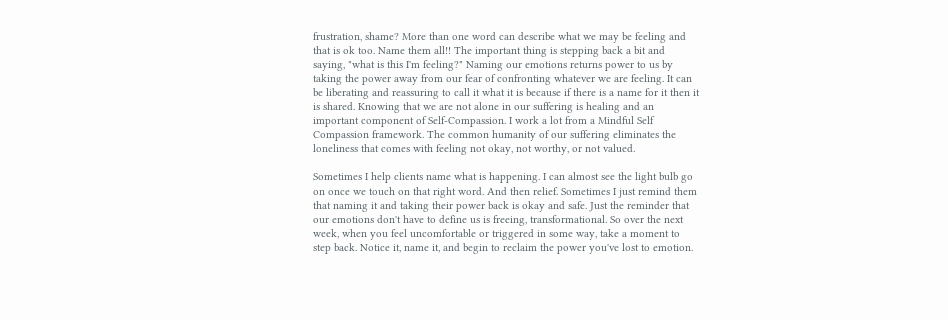frustration, shame? More than one word can describe what we may be feeling and that is ok too. Name them all!! The important thing is stepping back a bit and saying, "what is this I'm feeling?" Naming our emotions returns power to us by taking the power away from our fear of confronting whatever we are feeling. It can be liberating and reassuring to call it what it is because if there is a name for it then it is shared. Knowing that we are not alone in our suffering is healing and an important component of Self-Compassion. I work a lot from a Mindful Self Compassion framework. The common humanity of our suffering eliminates the loneliness that comes with feeling not okay, not worthy, or not valued.

Sometimes I help clients name what is happening. I can almost see the light bulb go on once we touch on that right word. And then relief. Sometimes I just remind them that naming it and taking their power back is okay and safe. Just the reminder that our emotions don't have to define us is freeing, transformational. So over the next week, when you feel uncomfortable or triggered in some way, take a moment to step back. Notice it, name it, and begin to reclaim the power you've lost to emotion.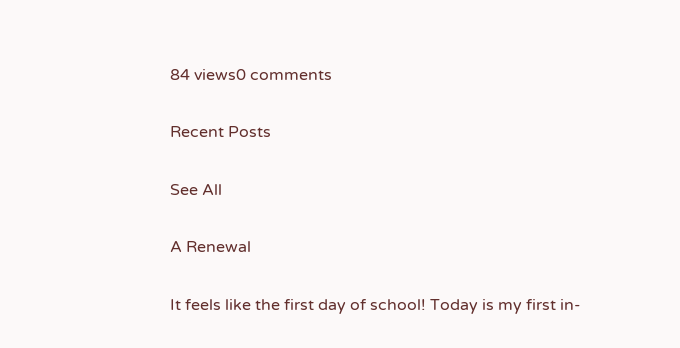84 views0 comments

Recent Posts

See All

A Renewal

It feels like the first day of school! Today is my first in-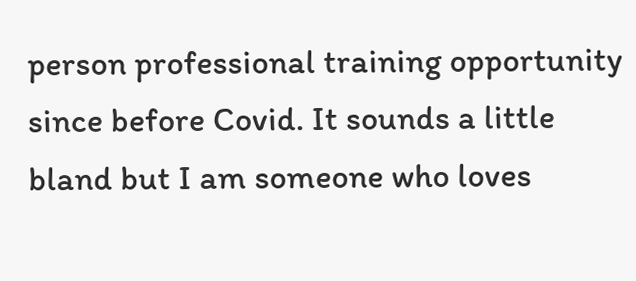person professional training opportunity since before Covid. It sounds a little bland but I am someone who loves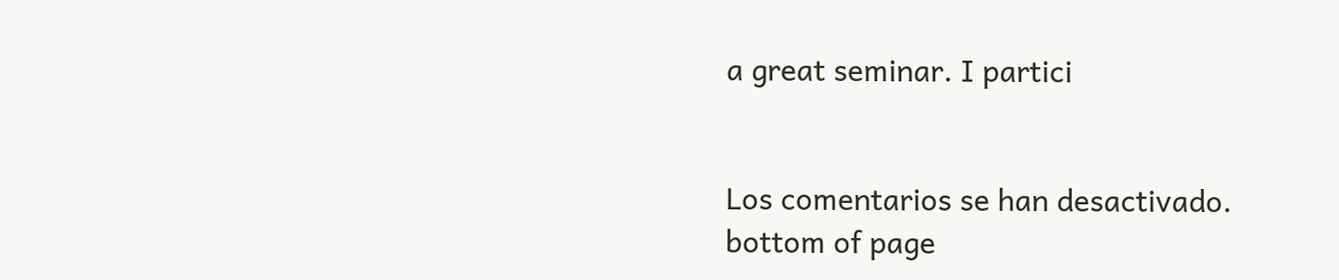a great seminar. I partici


Los comentarios se han desactivado.
bottom of page